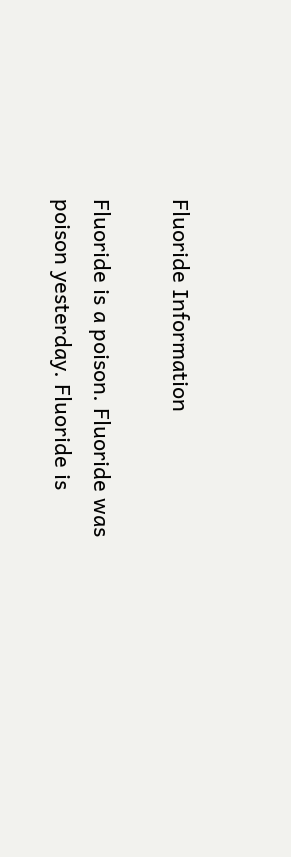Fluoride Information

Fluoride is a poison. Fluoride was poison yesterday. Fluoride is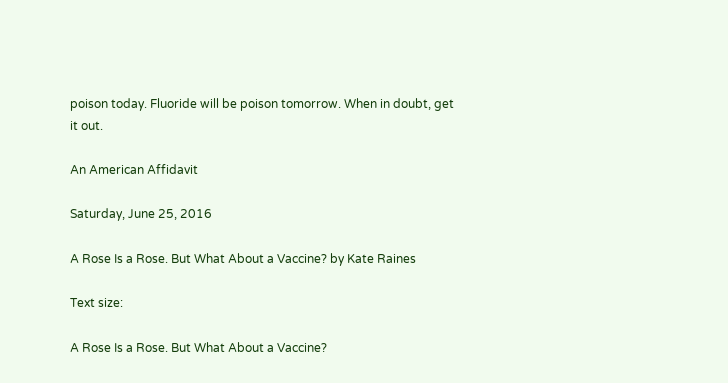poison today. Fluoride will be poison tomorrow. When in doubt, get it out.

An American Affidavit

Saturday, June 25, 2016

A Rose Is a Rose. But What About a Vaccine? by Kate Raines

Text size:

A Rose Is a Rose. But What About a Vaccine?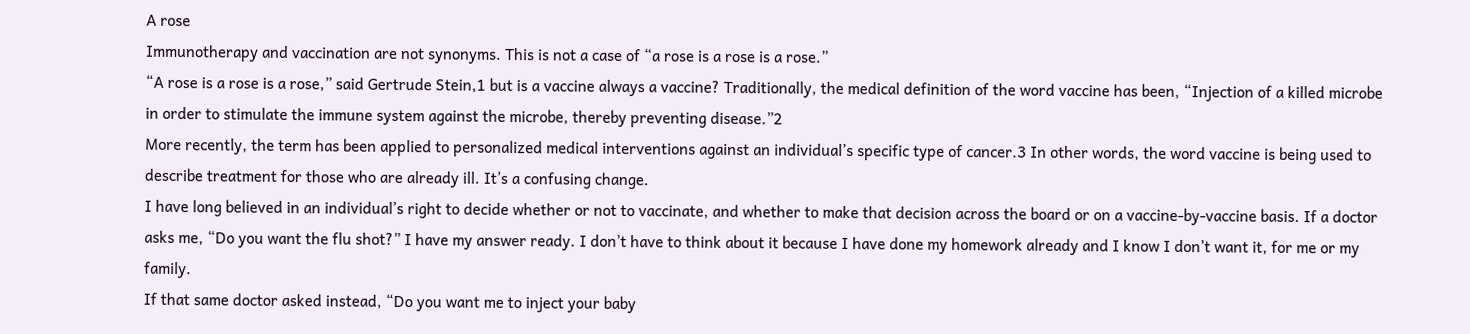A rose
Immunotherapy and vaccination are not synonyms. This is not a case of “a rose is a rose is a rose.”
“A rose is a rose is a rose,” said Gertrude Stein,1 but is a vaccine always a vaccine? Traditionally, the medical definition of the word vaccine has been, “Injection of a killed microbe in order to stimulate the immune system against the microbe, thereby preventing disease.”2
More recently, the term has been applied to personalized medical interventions against an individual’s specific type of cancer.3 In other words, the word vaccine is being used to describe treatment for those who are already ill. It’s a confusing change.
I have long believed in an individual’s right to decide whether or not to vaccinate, and whether to make that decision across the board or on a vaccine-by-vaccine basis. If a doctor asks me, “Do you want the flu shot?” I have my answer ready. I don’t have to think about it because I have done my homework already and I know I don’t want it, for me or my family.
If that same doctor asked instead, “Do you want me to inject your baby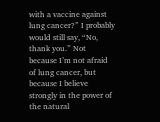with a vaccine against lung cancer?” I probably would still say, “No, thank you.” Not because I’m not afraid of lung cancer, but because I believe strongly in the power of the natural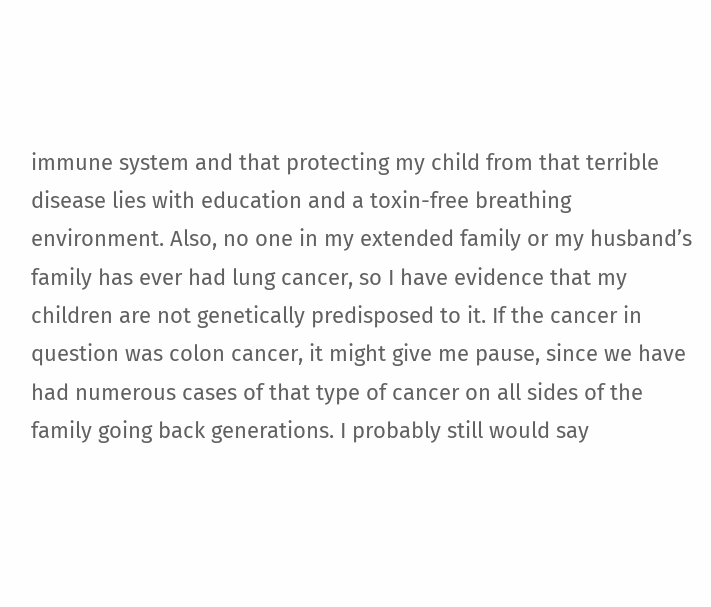immune system and that protecting my child from that terrible disease lies with education and a toxin-free breathing environment. Also, no one in my extended family or my husband’s family has ever had lung cancer, so I have evidence that my children are not genetically predisposed to it. If the cancer in question was colon cancer, it might give me pause, since we have had numerous cases of that type of cancer on all sides of the family going back generations. I probably still would say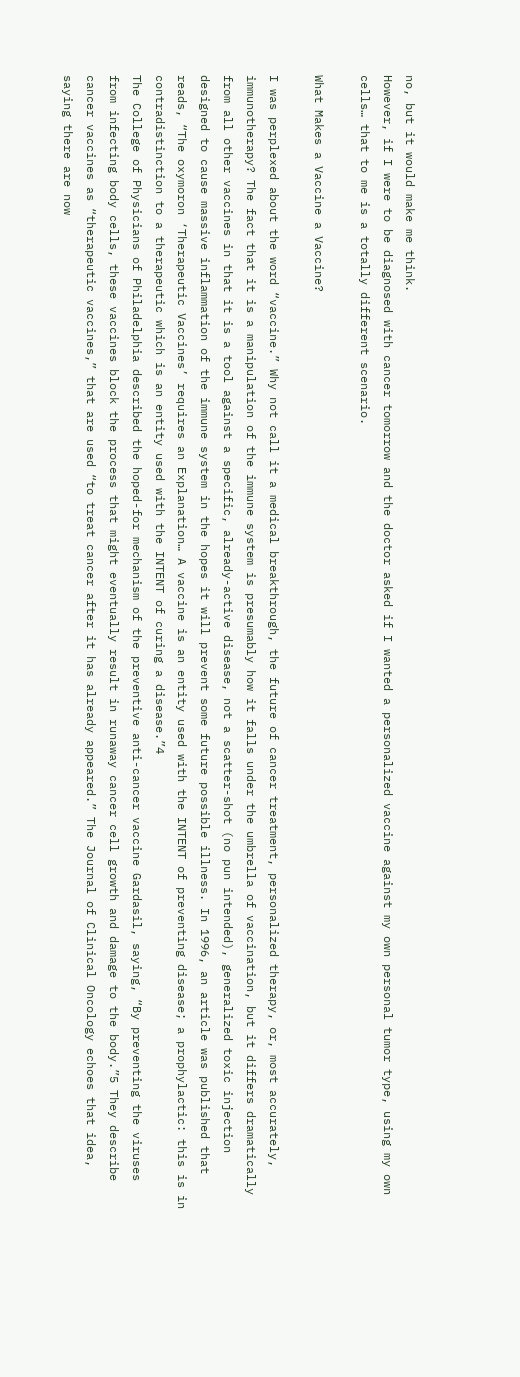no, but it would make me think.
However, if I were to be diagnosed with cancer tomorrow and the doctor asked if I wanted a personalized vaccine against my own personal tumor type, using my own cells… that to me is a totally different scenario.

What Makes a Vaccine a Vaccine?

I was perplexed about the word “vaccine.” Why not call it a medical breakthrough, the future of cancer treatment, personalized therapy, or, most accurately, immunotherapy? The fact that it is a manipulation of the immune system is presumably how it falls under the umbrella of vaccination, but it differs dramatically from all other vaccines in that it is a tool against a specific, already-active disease, not a scatter-shot (no pun intended), generalized toxic injection designed to cause massive inflammation of the immune system in the hopes it will prevent some future possible illness. In 1996, an article was published that reads, “The oxymoron ‘Therapeutic Vaccines’ requires an Explanation… A vaccine is an entity used with the INTENT of preventing disease; a prophylactic: this is in contradistinction to a therapeutic which is an entity used with the INTENT of curing a disease.”4
The College of Physicians of Philadelphia described the hoped-for mechanism of the preventive anti-cancer vaccine Gardasil, saying, “By preventing the viruses from infecting body cells, these vaccines block the process that might eventually result in runaway cancer cell growth and damage to the body.”5 They describe cancer vaccines as “therapeutic vaccines,” that are used “to treat cancer after it has already appeared.” The Journal of Clinical Oncology echoes that idea, saying there are now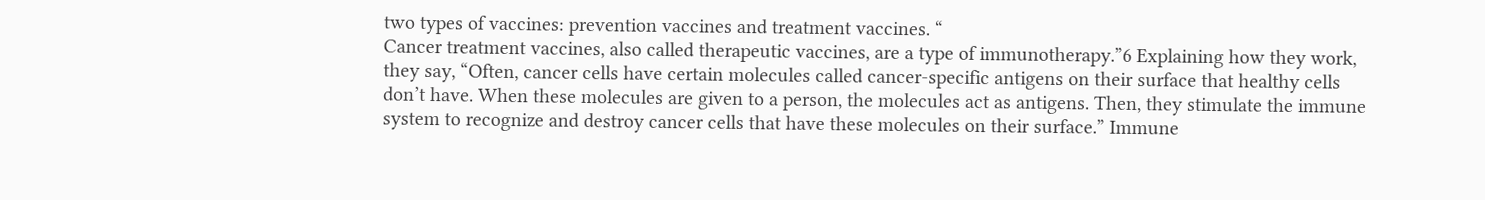two types of vaccines: prevention vaccines and treatment vaccines. “
Cancer treatment vaccines, also called therapeutic vaccines, are a type of immunotherapy.”6 Explaining how they work, they say, “Often, cancer cells have certain molecules called cancer-specific antigens on their surface that healthy cells don’t have. When these molecules are given to a person, the molecules act as antigens. Then, they stimulate the immune system to recognize and destroy cancer cells that have these molecules on their surface.” Immune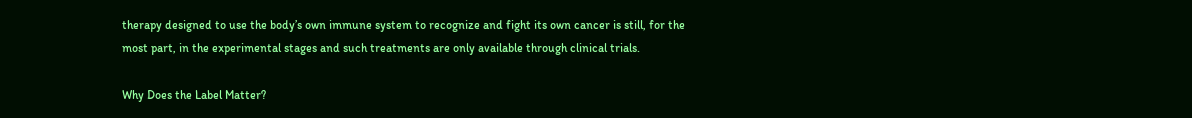therapy designed to use the body’s own immune system to recognize and fight its own cancer is still, for the most part, in the experimental stages and such treatments are only available through clinical trials.

Why Does the Label Matter?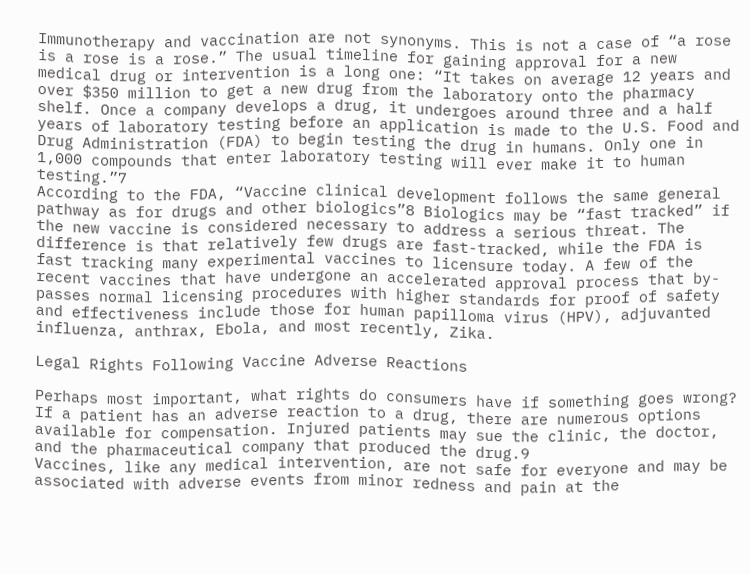Immunotherapy and vaccination are not synonyms. This is not a case of “a rose is a rose is a rose.” The usual timeline for gaining approval for a new medical drug or intervention is a long one: “It takes on average 12 years and over $350 million to get a new drug from the laboratory onto the pharmacy shelf. Once a company develops a drug, it undergoes around three and a half years of laboratory testing before an application is made to the U.S. Food and Drug Administration (FDA) to begin testing the drug in humans. Only one in 1,000 compounds that enter laboratory testing will ever make it to human testing.”7
According to the FDA, “Vaccine clinical development follows the same general pathway as for drugs and other biologics”8 Biologics may be “fast tracked” if the new vaccine is considered necessary to address a serious threat. The difference is that relatively few drugs are fast-tracked, while the FDA is fast tracking many experimental vaccines to licensure today. A few of the recent vaccines that have undergone an accelerated approval process that by-passes normal licensing procedures with higher standards for proof of safety and effectiveness include those for human papilloma virus (HPV), adjuvanted influenza, anthrax, Ebola, and most recently, Zika.

Legal Rights Following Vaccine Adverse Reactions

Perhaps most important, what rights do consumers have if something goes wrong? If a patient has an adverse reaction to a drug, there are numerous options available for compensation. Injured patients may sue the clinic, the doctor, and the pharmaceutical company that produced the drug.9
Vaccines, like any medical intervention, are not safe for everyone and may be associated with adverse events from minor redness and pain at the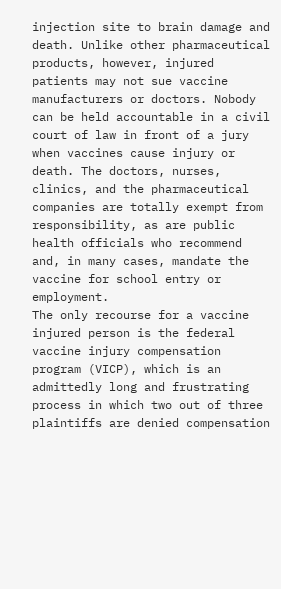injection site to brain damage and death. Unlike other pharmaceutical products, however, injured patients may not sue vaccine manufacturers or doctors. Nobody can be held accountable in a civil court of law in front of a jury when vaccines cause injury or death. The doctors, nurses, clinics, and the pharmaceutical companies are totally exempt from responsibility, as are public health officials who recommend and, in many cases, mandate the vaccine for school entry or employment.
The only recourse for a vaccine injured person is the federal vaccine injury compensation program (VICP), which is an admittedly long and frustrating process in which two out of three plaintiffs are denied compensation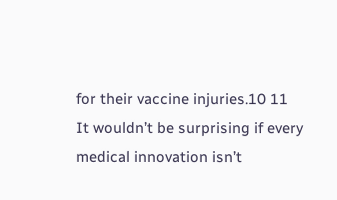for their vaccine injuries.10 11
It wouldn’t be surprising if every medical innovation isn’t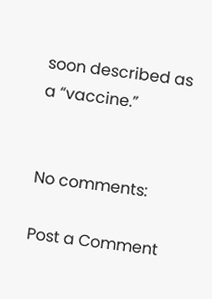soon described as a “vaccine.”


No comments:

Post a Comment